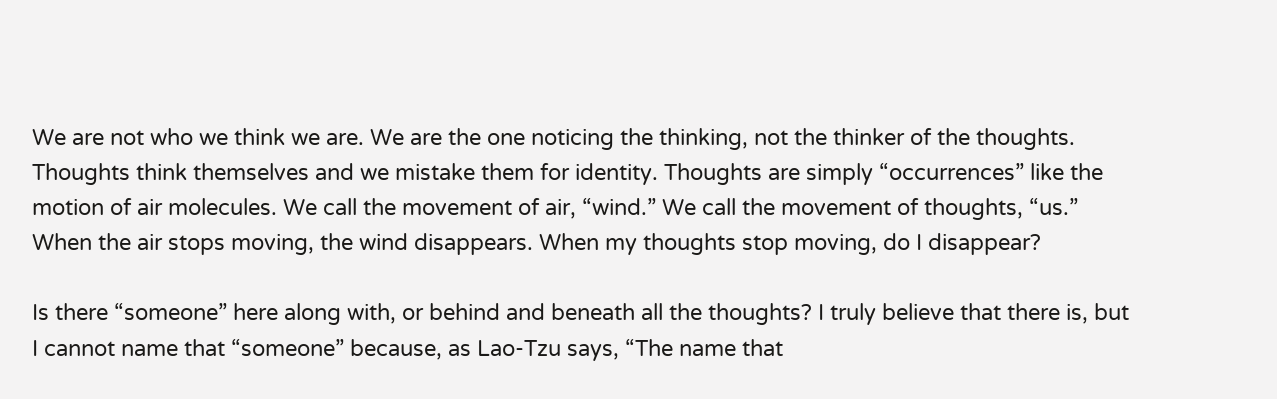We are not who we think we are. We are the one noticing the thinking, not the thinker of the thoughts. Thoughts think themselves and we mistake them for identity. Thoughts are simply “occurrences” like the motion of air molecules. We call the movement of air, “wind.” We call the movement of thoughts, “us.” When the air stops moving, the wind disappears. When my thoughts stop moving, do I disappear?

Is there “someone” here along with, or behind and beneath all the thoughts? I truly believe that there is, but I cannot name that “someone” because, as Lao-Tzu says, “The name that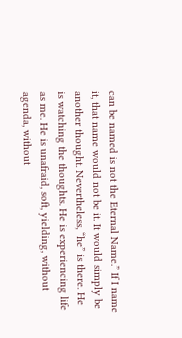can be named is not the Eternal Name.” If I name it, that name would not be it. It would simply be another thought. Nevertheless, “he” is there. He is watching the thoughts. He is experiencing life as me. He is unafraid, soft, yielding, without agenda, without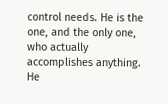control needs. He is the one, and the only one, who actually accomplishes anything. He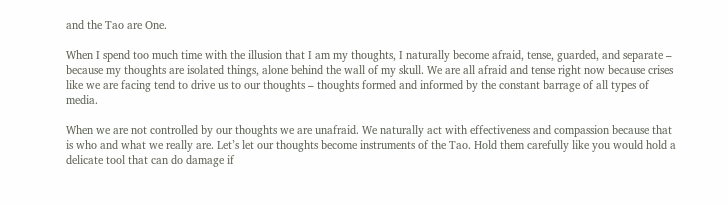and the Tao are One.

When I spend too much time with the illusion that I am my thoughts, I naturally become afraid, tense, guarded, and separate – because my thoughts are isolated things, alone behind the wall of my skull. We are all afraid and tense right now because crises like we are facing tend to drive us to our thoughts – thoughts formed and informed by the constant barrage of all types of media.

When we are not controlled by our thoughts we are unafraid. We naturally act with effectiveness and compassion because that is who and what we really are. Let’s let our thoughts become instruments of the Tao. Hold them carefully like you would hold a delicate tool that can do damage if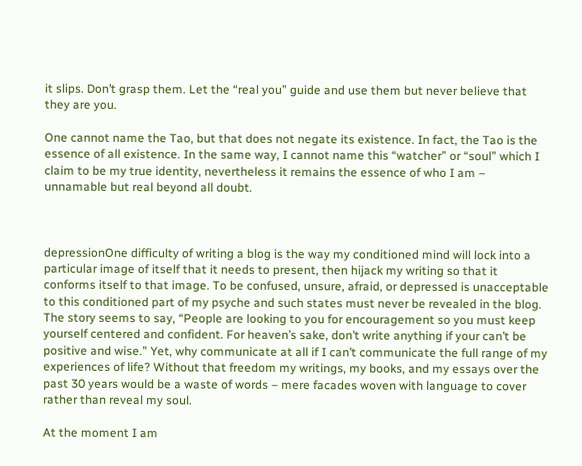it slips. Don’t grasp them. Let the “real you” guide and use them but never believe that they are you.

One cannot name the Tao, but that does not negate its existence. In fact, the Tao is the essence of all existence. In the same way, I cannot name this “watcher” or “soul” which I claim to be my true identity, nevertheless it remains the essence of who I am – unnamable but real beyond all doubt.



depressionOne difficulty of writing a blog is the way my conditioned mind will lock into a particular image of itself that it needs to present, then hijack my writing so that it conforms itself to that image. To be confused, unsure, afraid, or depressed is unacceptable to this conditioned part of my psyche and such states must never be revealed in the blog. The story seems to say, “People are looking to you for encouragement so you must keep yourself centered and confident. For heaven’s sake, don’t write anything if your can’t be positive and wise.” Yet, why communicate at all if I can’t communicate the full range of my experiences of life? Without that freedom my writings, my books, and my essays over the past 30 years would be a waste of words – mere facades woven with language to cover rather than reveal my soul.

At the moment I am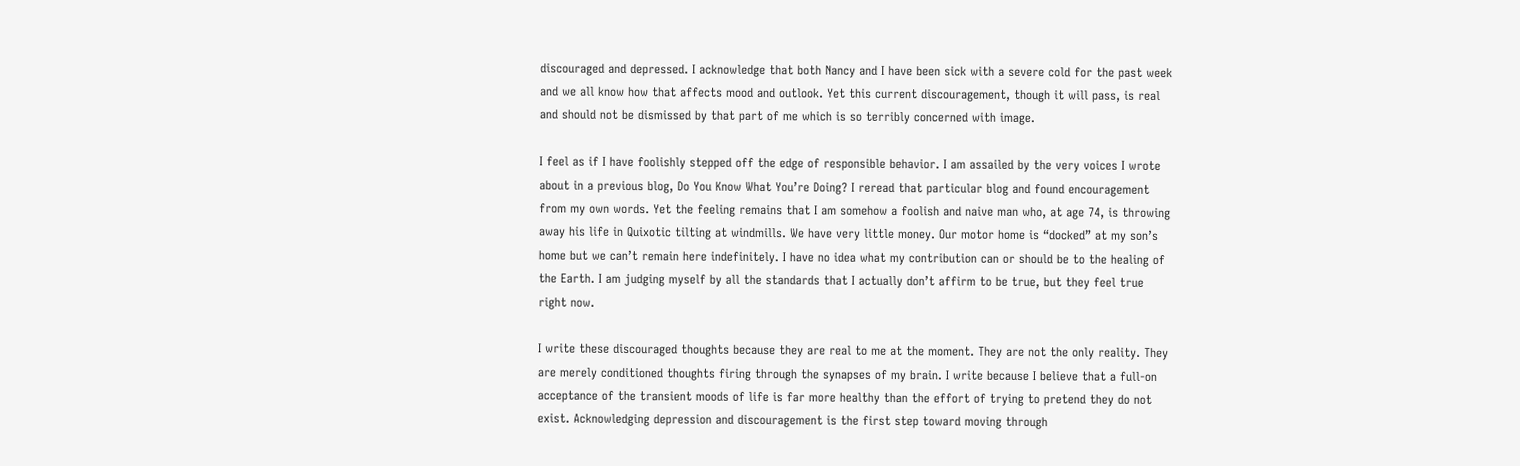discouraged and depressed. I acknowledge that both Nancy and I have been sick with a severe cold for the past week and we all know how that affects mood and outlook. Yet this current discouragement, though it will pass, is real and should not be dismissed by that part of me which is so terribly concerned with image.

I feel as if I have foolishly stepped off the edge of responsible behavior. I am assailed by the very voices I wrote about in a previous blog, Do You Know What You’re Doing? I reread that particular blog and found encouragement from my own words. Yet the feeling remains that I am somehow a foolish and naive man who, at age 74, is throwing away his life in Quixotic tilting at windmills. We have very little money. Our motor home is “docked” at my son’s home but we can’t remain here indefinitely. I have no idea what my contribution can or should be to the healing of the Earth. I am judging myself by all the standards that I actually don’t affirm to be true, but they feel true right now.

I write these discouraged thoughts because they are real to me at the moment. They are not the only reality. They are merely conditioned thoughts firing through the synapses of my brain. I write because I believe that a full-on acceptance of the transient moods of life is far more healthy than the effort of trying to pretend they do not exist. Acknowledging depression and discouragement is the first step toward moving through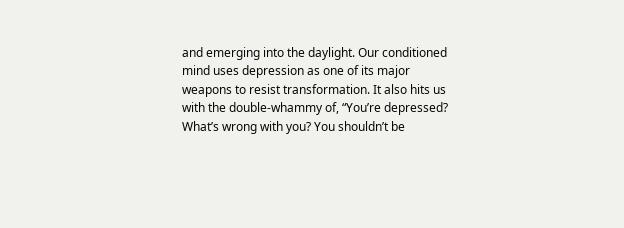and emerging into the daylight. Our conditioned mind uses depression as one of its major weapons to resist transformation. It also hits us with the double-whammy of, “You’re depressed? What’s wrong with you? You shouldn’t be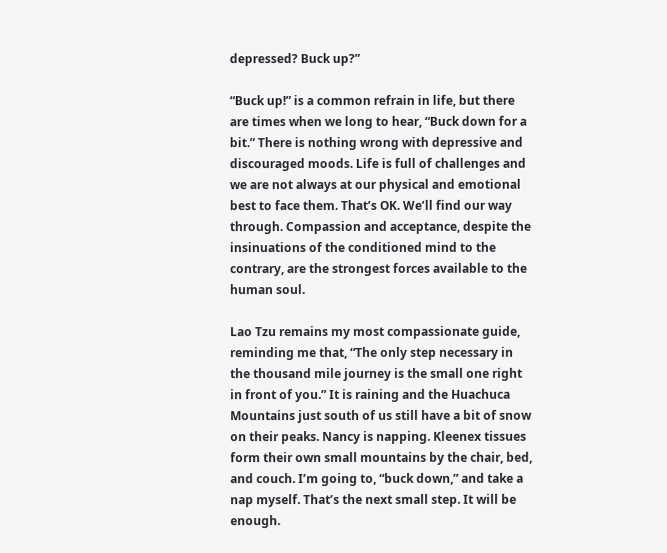depressed? Buck up?”

“Buck up!” is a common refrain in life, but there are times when we long to hear, “Buck down for a bit.” There is nothing wrong with depressive and discouraged moods. Life is full of challenges and we are not always at our physical and emotional best to face them. That’s OK. We’ll find our way through. Compassion and acceptance, despite the insinuations of the conditioned mind to the contrary, are the strongest forces available to the human soul.

Lao Tzu remains my most compassionate guide, reminding me that, “The only step necessary in the thousand mile journey is the small one right in front of you.” It is raining and the Huachuca Mountains just south of us still have a bit of snow on their peaks. Nancy is napping. Kleenex tissues form their own small mountains by the chair, bed, and couch. I’m going to, “buck down,” and take a nap myself. That’s the next small step. It will be enough.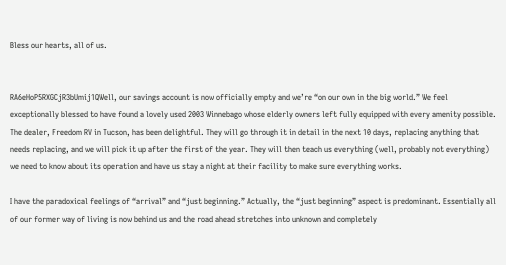Bless our hearts, all of us.


RA6eHoP5RXGCjR3bUmij1QWell, our savings account is now officially empty and we’re “on our own in the big world.” We feel exceptionally blessed to have found a lovely used 2003 Winnebago whose elderly owners left fully equipped with every amenity possible. The dealer, Freedom RV in Tucson, has been delightful. They will go through it in detail in the next 10 days, replacing anything that needs replacing, and we will pick it up after the first of the year. They will then teach us everything (well, probably not everything) we need to know about its operation and have us stay a night at their facility to make sure everything works.

I have the paradoxical feelings of “arrival” and “just beginning.” Actually, the “just beginning” aspect is predominant. Essentially all of our former way of living is now behind us and the road ahead stretches into unknown and completely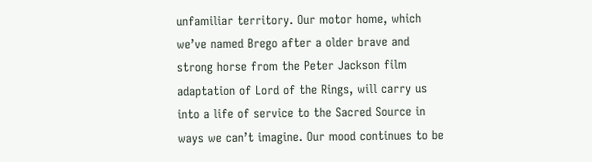unfamiliar territory. Our motor home, which we’ve named Brego after a older brave and strong horse from the Peter Jackson film adaptation of Lord of the Rings, will carry us into a life of service to the Sacred Source in ways we can’t imagine. Our mood continues to be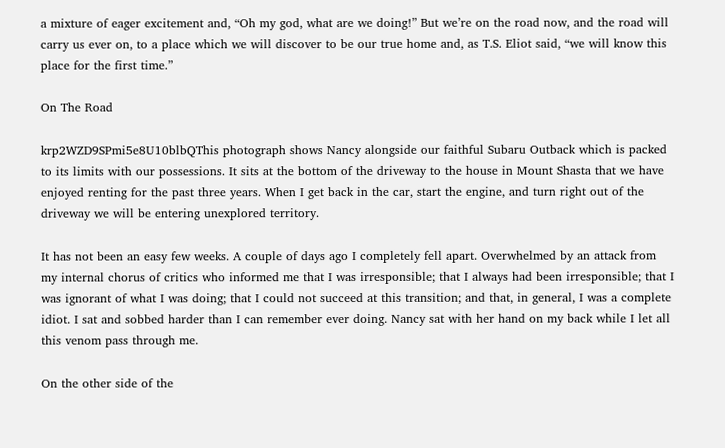a mixture of eager excitement and, “Oh my god, what are we doing!” But we’re on the road now, and the road will carry us ever on, to a place which we will discover to be our true home and, as T.S. Eliot said, “we will know this place for the first time.”

On The Road

krp2WZD9SPmi5e8U10blbQThis photograph shows Nancy alongside our faithful Subaru Outback which is packed to its limits with our possessions. It sits at the bottom of the driveway to the house in Mount Shasta that we have enjoyed renting for the past three years. When I get back in the car, start the engine, and turn right out of the driveway we will be entering unexplored territory.

It has not been an easy few weeks. A couple of days ago I completely fell apart. Overwhelmed by an attack from my internal chorus of critics who informed me that I was irresponsible; that I always had been irresponsible; that I was ignorant of what I was doing; that I could not succeed at this transition; and that, in general, I was a complete idiot. I sat and sobbed harder than I can remember ever doing. Nancy sat with her hand on my back while I let all this venom pass through me.

On the other side of the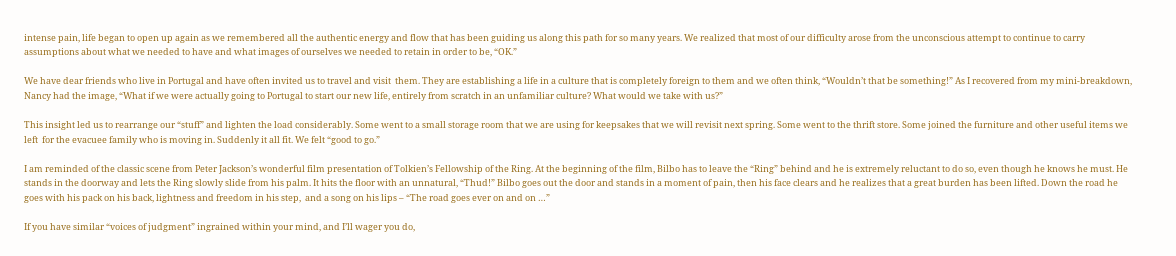intense pain, life began to open up again as we remembered all the authentic energy and flow that has been guiding us along this path for so many years. We realized that most of our difficulty arose from the unconscious attempt to continue to carry assumptions about what we needed to have and what images of ourselves we needed to retain in order to be, “OK.”

We have dear friends who live in Portugal and have often invited us to travel and visit  them. They are establishing a life in a culture that is completely foreign to them and we often think, “Wouldn’t that be something!” As I recovered from my mini-breakdown, Nancy had the image, “What if we were actually going to Portugal to start our new life, entirely from scratch in an unfamiliar culture? What would we take with us?”

This insight led us to rearrange our “stuff” and lighten the load considerably. Some went to a small storage room that we are using for keepsakes that we will revisit next spring. Some went to the thrift store. Some joined the furniture and other useful items we left  for the evacuee family who is moving in. Suddenly it all fit. We felt “good to go.”

I am reminded of the classic scene from Peter Jackson’s wonderful film presentation of Tolkien’s Fellowship of the Ring. At the beginning of the film, Bilbo has to leave the “Ring” behind and he is extremely reluctant to do so, even though he knows he must. He stands in the doorway and lets the Ring slowly slide from his palm. It hits the floor with an unnatural, “Thud!” Bilbo goes out the door and stands in a moment of pain, then his face clears and he realizes that a great burden has been lifted. Down the road he goes with his pack on his back, lightness and freedom in his step,  and a song on his lips – “The road goes ever on and on …”

If you have similar “voices of judgment” ingrained within your mind, and I’ll wager you do,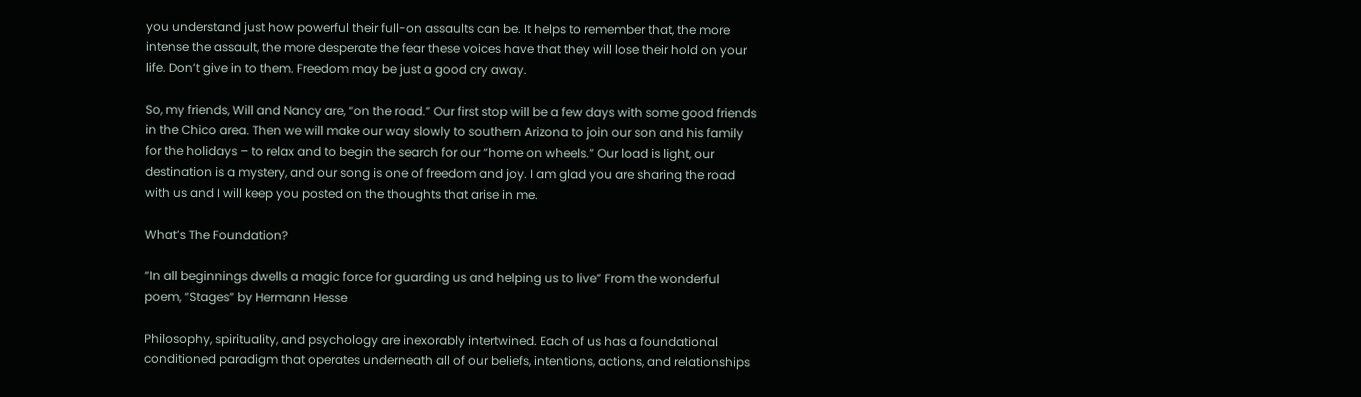you understand just how powerful their full-on assaults can be. It helps to remember that, the more intense the assault, the more desperate the fear these voices have that they will lose their hold on your life. Don’t give in to them. Freedom may be just a good cry away.

So, my friends, Will and Nancy are, “on the road.” Our first stop will be a few days with some good friends in the Chico area. Then we will make our way slowly to southern Arizona to join our son and his family for the holidays – to relax and to begin the search for our “home on wheels.” Our load is light, our destination is a mystery, and our song is one of freedom and joy. I am glad you are sharing the road with us and I will keep you posted on the thoughts that arise in me.

What’s The Foundation?

“In all beginnings dwells a magic force for guarding us and helping us to live” From the wonderful poem, “Stages” by Hermann Hesse

Philosophy, spirituality, and psychology are inexorably intertwined. Each of us has a foundational conditioned paradigm that operates underneath all of our beliefs, intentions, actions, and relationships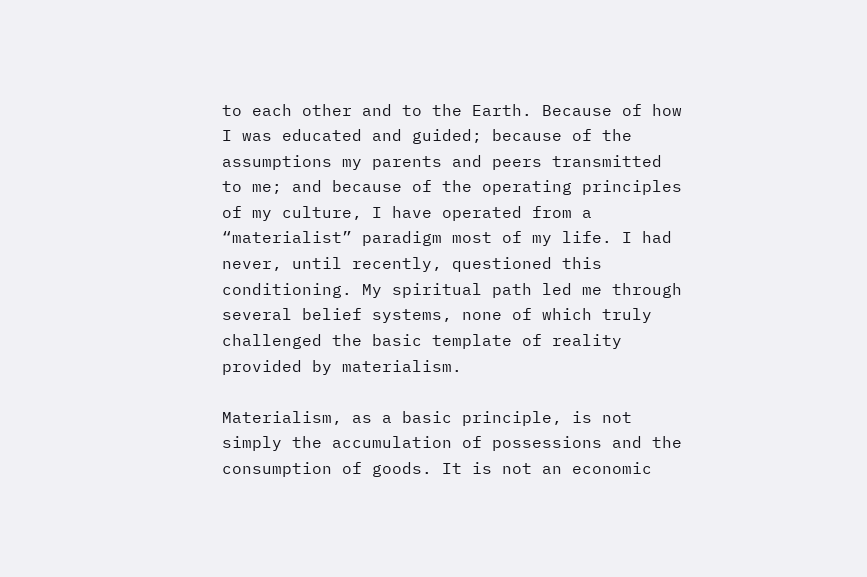to each other and to the Earth. Because of how I was educated and guided; because of the assumptions my parents and peers transmitted to me; and because of the operating principles of my culture, I have operated from a “materialist” paradigm most of my life. I had never, until recently, questioned this conditioning. My spiritual path led me through several belief systems, none of which truly challenged the basic template of reality provided by materialism.

Materialism, as a basic principle, is not simply the accumulation of possessions and the consumption of goods. It is not an economic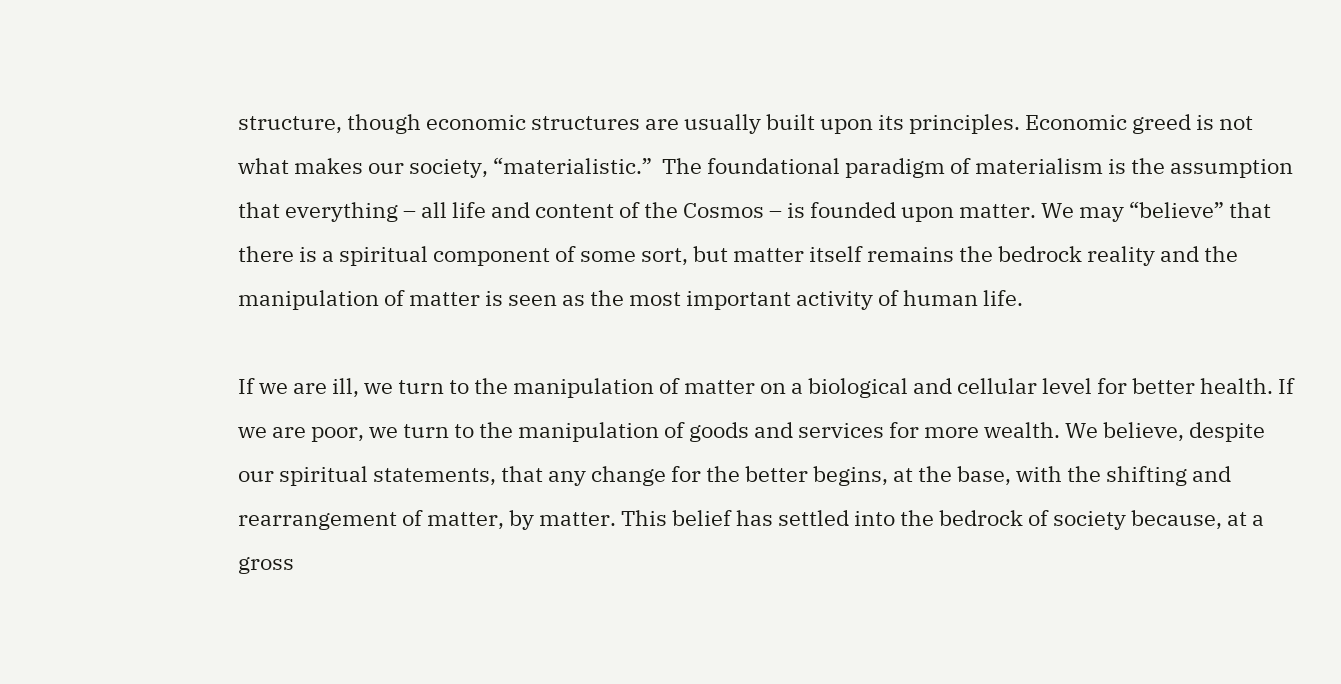structure, though economic structures are usually built upon its principles. Economic greed is not what makes our society, “materialistic.”  The foundational paradigm of materialism is the assumption that everything – all life and content of the Cosmos – is founded upon matter. We may “believe” that there is a spiritual component of some sort, but matter itself remains the bedrock reality and the manipulation of matter is seen as the most important activity of human life.

If we are ill, we turn to the manipulation of matter on a biological and cellular level for better health. If we are poor, we turn to the manipulation of goods and services for more wealth. We believe, despite our spiritual statements, that any change for the better begins, at the base, with the shifting and rearrangement of matter, by matter. This belief has settled into the bedrock of society because, at a gross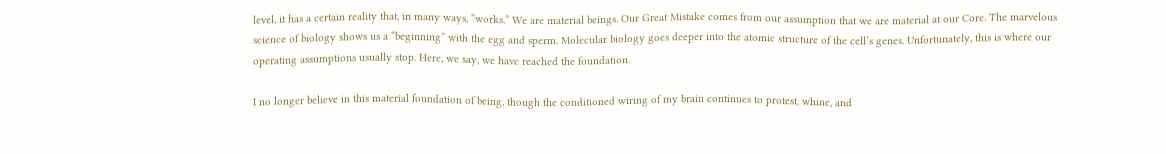level, it has a certain reality that, in many ways, “works.” We are material beings. Our Great Mistake comes from our assumption that we are material at our Core. The marvelous science of biology shows us a “beginning” with the egg and sperm. Molecular biology goes deeper into the atomic structure of the cell’s genes. Unfortunately, this is where our operating assumptions usually stop. Here, we say, we have reached the foundation.

I no longer believe in this material foundation of being, though the conditioned wiring of my brain continues to protest, whine, and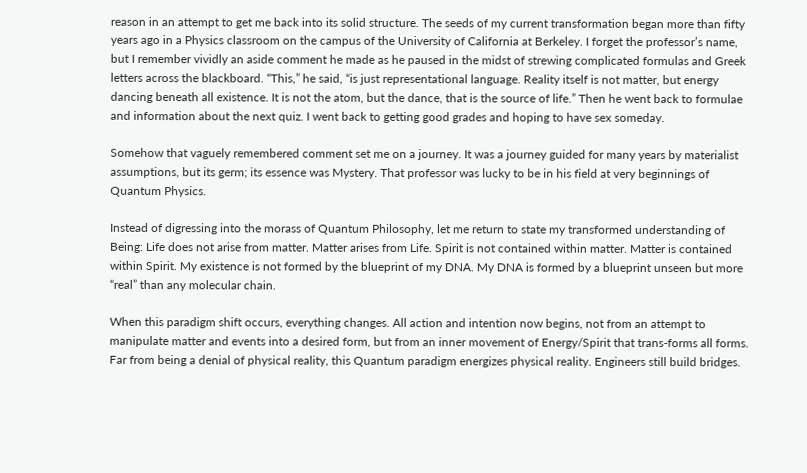reason in an attempt to get me back into its solid structure. The seeds of my current transformation began more than fifty years ago in a Physics classroom on the campus of the University of California at Berkeley. I forget the professor’s name, but I remember vividly an aside comment he made as he paused in the midst of strewing complicated formulas and Greek letters across the blackboard. “This,” he said, “is just representational language. Reality itself is not matter, but energy dancing beneath all existence. It is not the atom, but the dance, that is the source of life.” Then he went back to formulae and information about the next quiz. I went back to getting good grades and hoping to have sex someday.

Somehow that vaguely remembered comment set me on a journey. It was a journey guided for many years by materialist assumptions, but its germ; its essence was Mystery. That professor was lucky to be in his field at very beginnings of Quantum Physics.

Instead of digressing into the morass of Quantum Philosophy, let me return to state my transformed understanding of Being: Life does not arise from matter. Matter arises from Life. Spirit is not contained within matter. Matter is contained within Spirit. My existence is not formed by the blueprint of my DNA. My DNA is formed by a blueprint unseen but more “real” than any molecular chain.

When this paradigm shift occurs, everything changes. All action and intention now begins, not from an attempt to manipulate matter and events into a desired form, but from an inner movement of Energy/Spirit that trans-forms all forms. Far from being a denial of physical reality, this Quantum paradigm energizes physical reality. Engineers still build bridges.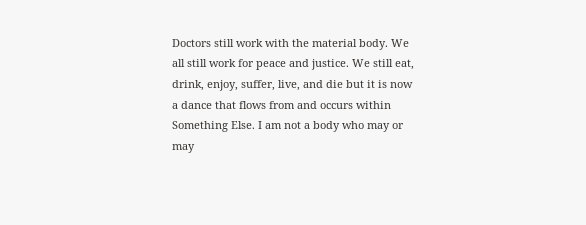Doctors still work with the material body. We all still work for peace and justice. We still eat, drink, enjoy, suffer, live, and die but it is now a dance that flows from and occurs within Something Else. I am not a body who may or may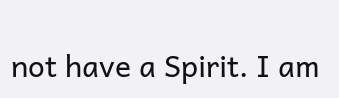not have a Spirit. I am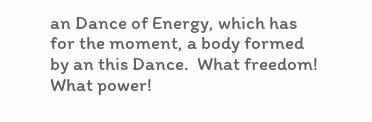an Dance of Energy, which has for the moment, a body formed by an this Dance.  What freedom! What power!